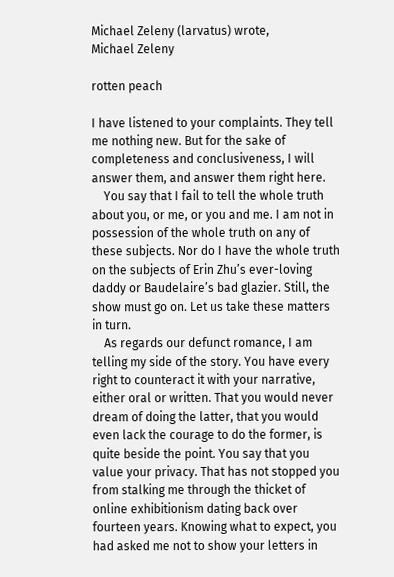Michael Zeleny (larvatus) wrote,
Michael Zeleny

rotten peach

I have listened to your complaints. They tell me nothing new. But for the sake of completeness and conclusiveness, I will answer them, and answer them right here.
    You say that I fail to tell the whole truth about you, or me, or you and me. I am not in possession of the whole truth on any of these subjects. Nor do I have the whole truth on the subjects of Erin Zhu’s ever-loving daddy or Baudelaire’s bad glazier. Still, the show must go on. Let us take these matters in turn.
    As regards our defunct romance, I am telling my side of the story. You have every right to counteract it with your narrative, either oral or written. That you would never dream of doing the latter, that you would even lack the courage to do the former, is quite beside the point. You say that you value your privacy. That has not stopped you from stalking me through the thicket of online exhibitionism dating back over fourteen years. Knowing what to expect, you had asked me not to show your letters in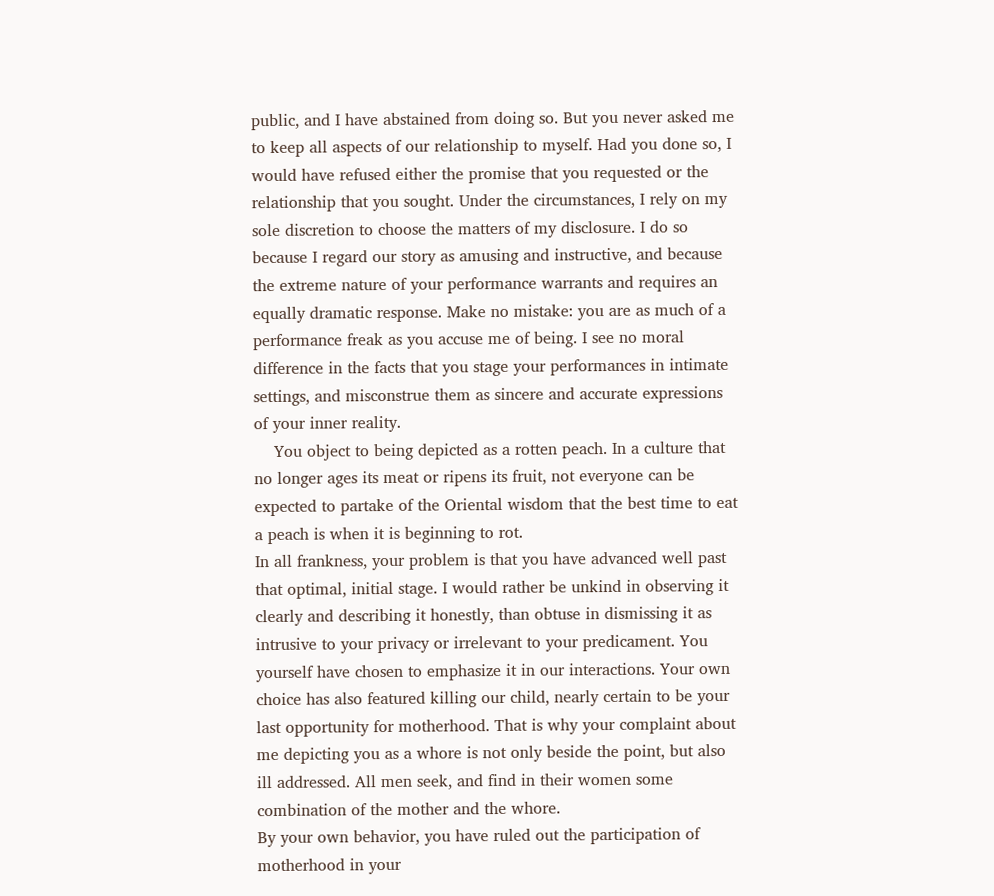public, and I have abstained from doing so. But you never asked me to keep all aspects of our relationship to myself. Had you done so, I would have refused either the promise that you requested or the relationship that you sought. Under the circumstances, I rely on my sole discretion to choose the matters of my disclosure. I do so because I regard our story as amusing and instructive, and because the extreme nature of your performance warrants and requires an equally dramatic response. Make no mistake: you are as much of a performance freak as you accuse me of being. I see no moral difference in the facts that you stage your performances in intimate settings, and misconstrue them as sincere and accurate expressions of your inner reality.
    You object to being depicted as a rotten peach. In a culture that no longer ages its meat or ripens its fruit, not everyone can be expected to partake of the Oriental wisdom that the best time to eat a peach is when it is beginning to rot.
In all frankness, your problem is that you have advanced well past that optimal, initial stage. I would rather be unkind in observing it clearly and describing it honestly, than obtuse in dismissing it as intrusive to your privacy or irrelevant to your predicament. You yourself have chosen to emphasize it in our interactions. Your own choice has also featured killing our child, nearly certain to be your last opportunity for motherhood. That is why your complaint about me depicting you as a whore is not only beside the point, but also ill addressed. All men seek, and find in their women some combination of the mother and the whore.
By your own behavior, you have ruled out the participation of motherhood in your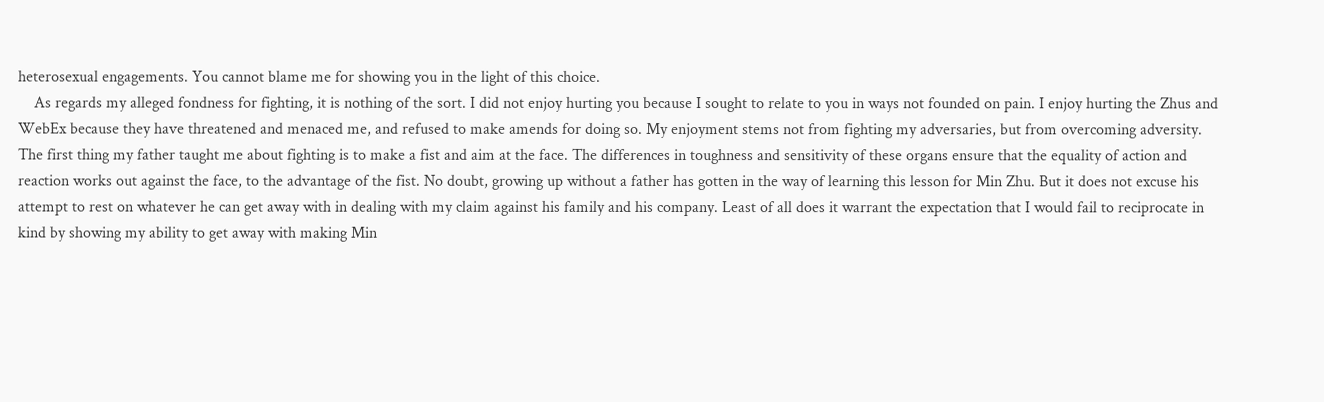heterosexual engagements. You cannot blame me for showing you in the light of this choice.
    As regards my alleged fondness for fighting, it is nothing of the sort. I did not enjoy hurting you because I sought to relate to you in ways not founded on pain. I enjoy hurting the Zhus and WebEx because they have threatened and menaced me, and refused to make amends for doing so. My enjoyment stems not from fighting my adversaries, but from overcoming adversity. The first thing my father taught me about fighting is to make a fist and aim at the face. The differences in toughness and sensitivity of these organs ensure that the equality of action and reaction works out against the face, to the advantage of the fist. No doubt, growing up without a father has gotten in the way of learning this lesson for Min Zhu. But it does not excuse his attempt to rest on whatever he can get away with in dealing with my claim against his family and his company. Least of all does it warrant the expectation that I would fail to reciprocate in kind by showing my ability to get away with making Min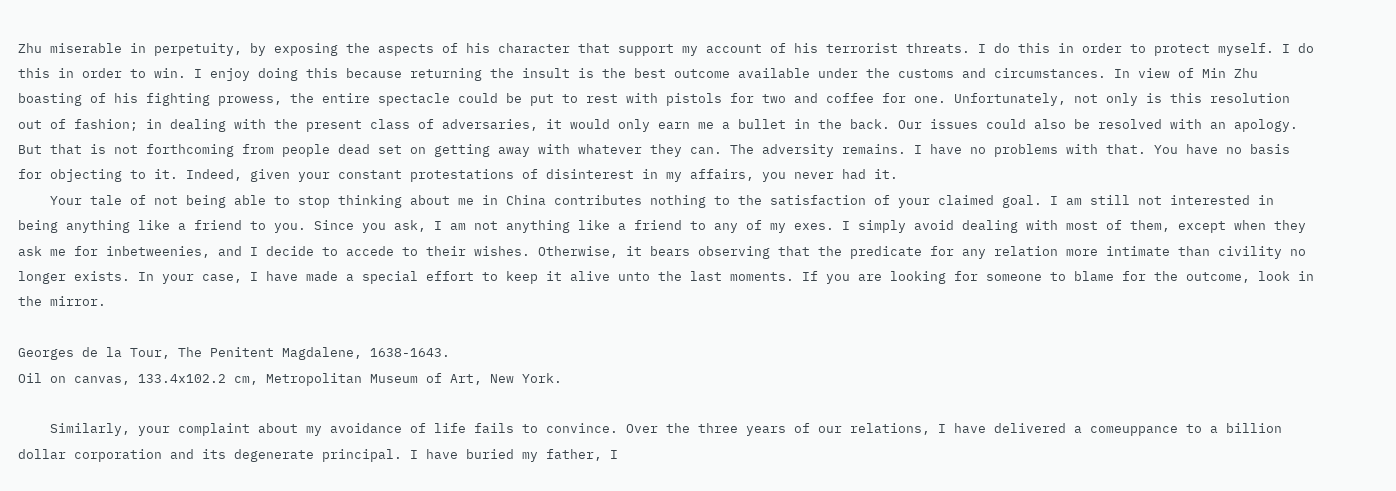Zhu miserable in perpetuity, by exposing the aspects of his character that support my account of his terrorist threats. I do this in order to protect myself. I do this in order to win. I enjoy doing this because returning the insult is the best outcome available under the customs and circumstances. In view of Min Zhu boasting of his fighting prowess, the entire spectacle could be put to rest with pistols for two and coffee for one. Unfortunately, not only is this resolution out of fashion; in dealing with the present class of adversaries, it would only earn me a bullet in the back. Our issues could also be resolved with an apology. But that is not forthcoming from people dead set on getting away with whatever they can. The adversity remains. I have no problems with that. You have no basis for objecting to it. Indeed, given your constant protestations of disinterest in my affairs, you never had it.
    Your tale of not being able to stop thinking about me in China contributes nothing to the satisfaction of your claimed goal. I am still not interested in being anything like a friend to you. Since you ask, I am not anything like a friend to any of my exes. I simply avoid dealing with most of them, except when they ask me for inbetweenies, and I decide to accede to their wishes. Otherwise, it bears observing that the predicate for any relation more intimate than civility no longer exists. In your case, I have made a special effort to keep it alive unto the last moments. If you are looking for someone to blame for the outcome, look in the mirror.

Georges de la Tour, The Penitent Magdalene, 1638-1643.
Oil on canvas, 133.4x102.2 cm, Metropolitan Museum of Art, New York.

    Similarly, your complaint about my avoidance of life fails to convince. Over the three years of our relations, I have delivered a comeuppance to a billion dollar corporation and its degenerate principal. I have buried my father, I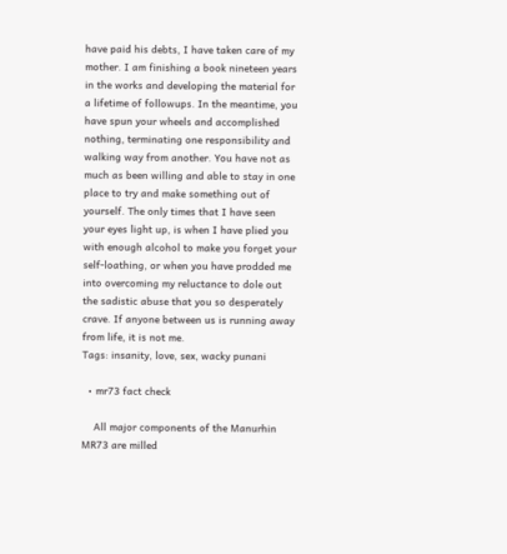have paid his debts, I have taken care of my mother. I am finishing a book nineteen years in the works and developing the material for a lifetime of followups. In the meantime, you have spun your wheels and accomplished nothing, terminating one responsibility and walking way from another. You have not as much as been willing and able to stay in one place to try and make something out of yourself. The only times that I have seen your eyes light up, is when I have plied you with enough alcohol to make you forget your self-loathing, or when you have prodded me into overcoming my reluctance to dole out the sadistic abuse that you so desperately crave. If anyone between us is running away from life, it is not me.
Tags: insanity, love, sex, wacky punani

  • mr73 fact check

    All major components of the Manurhin MR73 are milled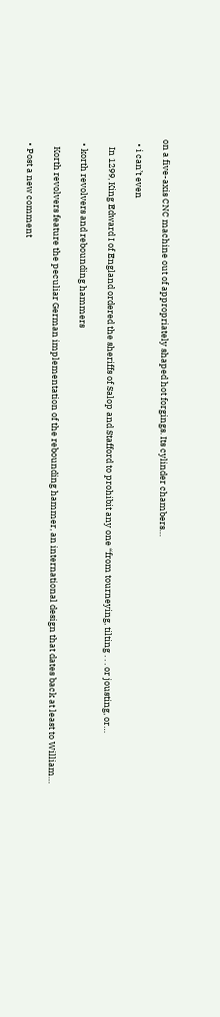on a five-axis CNC machine out of appropriately shaped hot forgings. Its cylinder chambers…

  • i can’t even

    In 1299, King Edward I of England ordered the sheriffs of Salop and Stafford to prohibit any one “from tourneying, tilting . . . or jousting, or…

  • korth revolvers and rebounding hammers

    Korth revolvers feature the peculiar German implementation of the rebounding hammer, an international design that dates back at least to William…

  • Post a new comment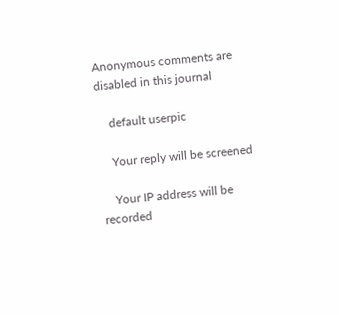Anonymous comments are disabled in this journal

    default userpic

    Your reply will be screened

    Your IP address will be recorded